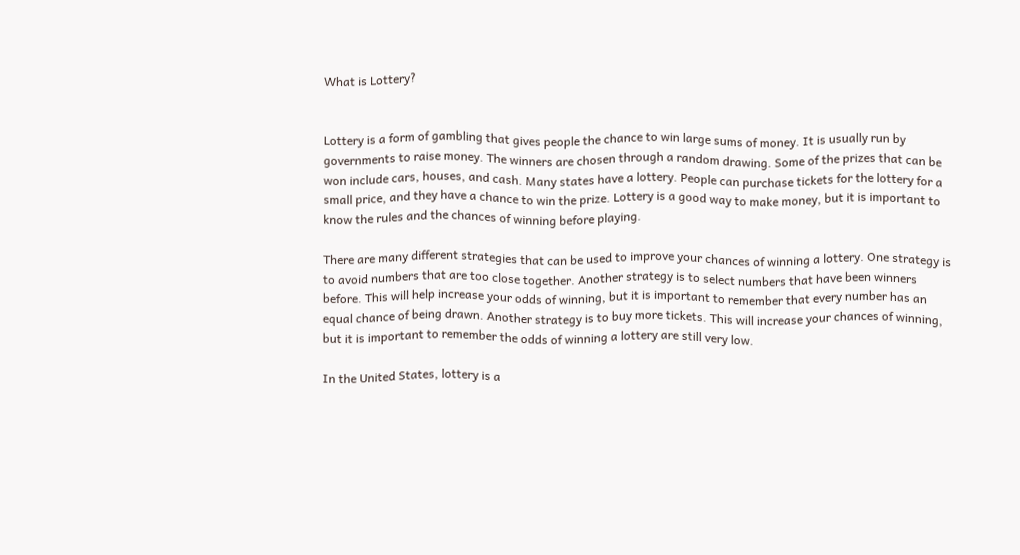What is Lottery?


Lottery is a form of gambling that gives people the chance to win large sums of money. It is usually run by governments to raise money. The winners are chosen through a random drawing. Some of the prizes that can be won include cars, houses, and cash. Many states have a lottery. People can purchase tickets for the lottery for a small price, and they have a chance to win the prize. Lottery is a good way to make money, but it is important to know the rules and the chances of winning before playing.

There are many different strategies that can be used to improve your chances of winning a lottery. One strategy is to avoid numbers that are too close together. Another strategy is to select numbers that have been winners before. This will help increase your odds of winning, but it is important to remember that every number has an equal chance of being drawn. Another strategy is to buy more tickets. This will increase your chances of winning, but it is important to remember the odds of winning a lottery are still very low.

In the United States, lottery is a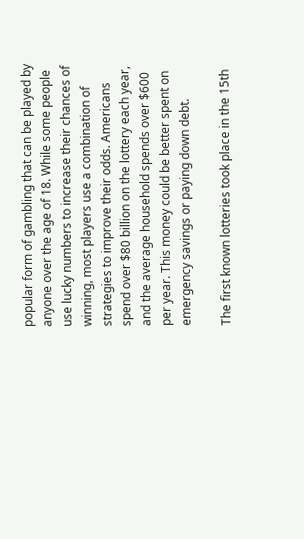popular form of gambling that can be played by anyone over the age of 18. While some people use lucky numbers to increase their chances of winning, most players use a combination of strategies to improve their odds. Americans spend over $80 billion on the lottery each year, and the average household spends over $600 per year. This money could be better spent on emergency savings or paying down debt.

The first known lotteries took place in the 15th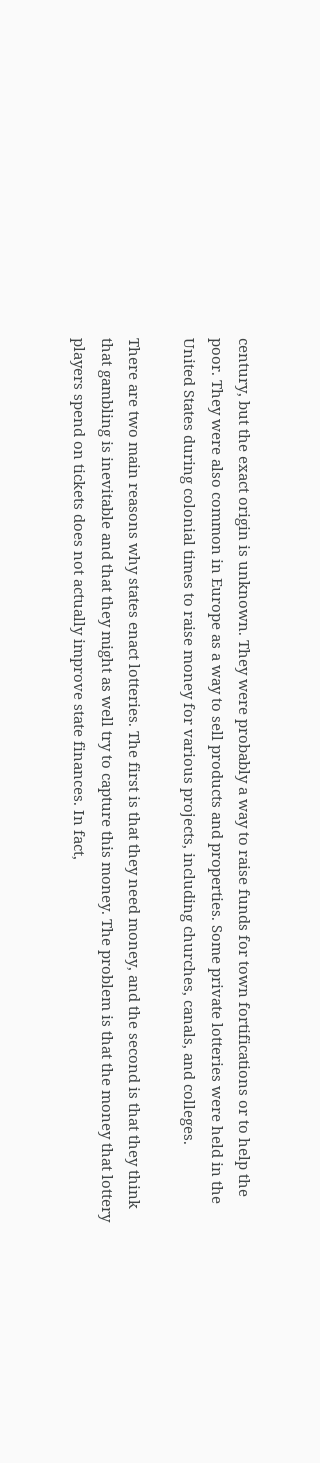century, but the exact origin is unknown. They were probably a way to raise funds for town fortifications or to help the poor. They were also common in Europe as a way to sell products and properties. Some private lotteries were held in the United States during colonial times to raise money for various projects, including churches, canals, and colleges.

There are two main reasons why states enact lotteries. The first is that they need money, and the second is that they think that gambling is inevitable and that they might as well try to capture this money. The problem is that the money that lottery players spend on tickets does not actually improve state finances. In fact,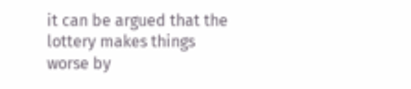it can be argued that the lottery makes things worse by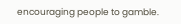encouraging people to gamble.